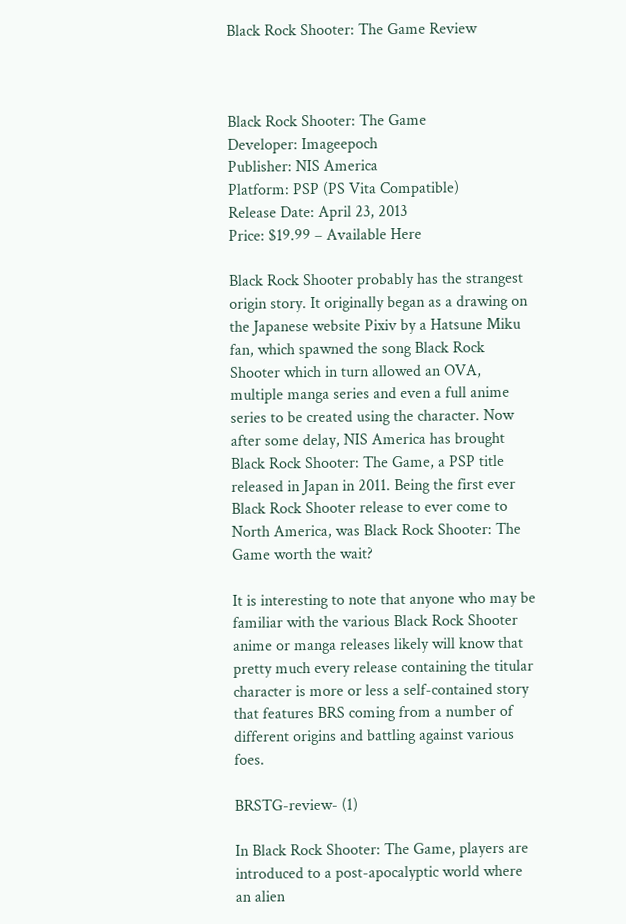Black Rock Shooter: The Game Review



Black Rock Shooter: The Game
Developer: Imageepoch
Publisher: NIS America
Platform: PSP (PS Vita Compatible)
Release Date: April 23, 2013
Price: $19.99 – Available Here

Black Rock Shooter probably has the strangest origin story. It originally began as a drawing on the Japanese website Pixiv by a Hatsune Miku fan, which spawned the song Black Rock Shooter which in turn allowed an OVA, multiple manga series and even a full anime series to be created using the character. Now after some delay, NIS America has brought Black Rock Shooter: The Game, a PSP title released in Japan in 2011. Being the first ever Black Rock Shooter release to ever come to North America, was Black Rock Shooter: The Game worth the wait?

It is interesting to note that anyone who may be familiar with the various Black Rock Shooter anime or manga releases likely will know that pretty much every release containing the titular character is more or less a self-contained story that features BRS coming from a number of different origins and battling against various foes.

BRSTG-review- (1)

In Black Rock Shooter: The Game, players are introduced to a post-apocalyptic world where an alien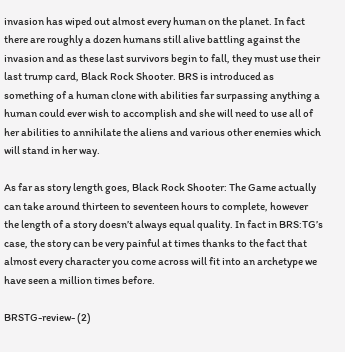invasion has wiped out almost every human on the planet. In fact there are roughly a dozen humans still alive battling against the invasion and as these last survivors begin to fall, they must use their last trump card, Black Rock Shooter. BRS is introduced as something of a human clone with abilities far surpassing anything a human could ever wish to accomplish and she will need to use all of her abilities to annihilate the aliens and various other enemies which will stand in her way.

As far as story length goes, Black Rock Shooter: The Game actually can take around thirteen to seventeen hours to complete, however the length of a story doesn’t always equal quality. In fact in BRS:TG’s case, the story can be very painful at times thanks to the fact that almost every character you come across will fit into an archetype we have seen a million times before.

BRSTG-review- (2)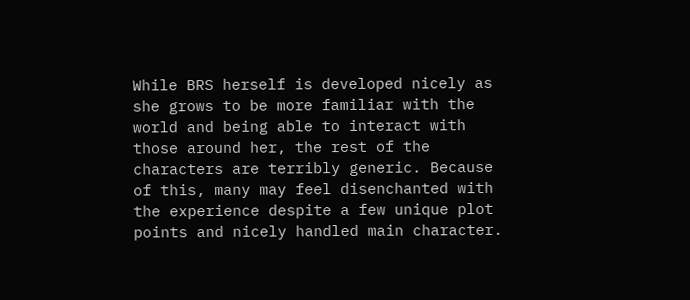While BRS herself is developed nicely as she grows to be more familiar with the world and being able to interact with those around her, the rest of the characters are terribly generic. Because of this, many may feel disenchanted with the experience despite a few unique plot points and nicely handled main character.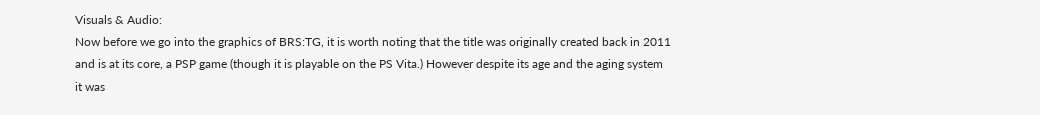Visuals & Audio:
Now before we go into the graphics of BRS:TG, it is worth noting that the title was originally created back in 2011 and is at its core, a PSP game (though it is playable on the PS Vita.) However despite its age and the aging system it was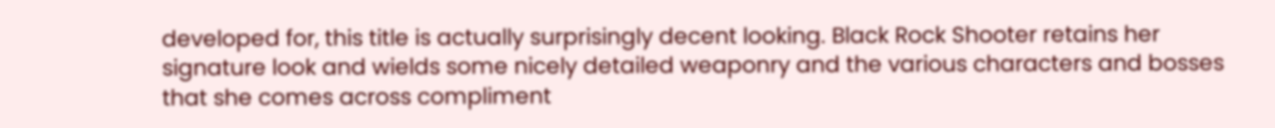developed for, this title is actually surprisingly decent looking. Black Rock Shooter retains her signature look and wields some nicely detailed weaponry and the various characters and bosses that she comes across compliment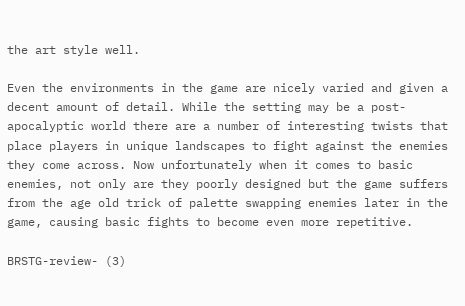the art style well.

Even the environments in the game are nicely varied and given a decent amount of detail. While the setting may be a post-apocalyptic world there are a number of interesting twists that place players in unique landscapes to fight against the enemies they come across. Now unfortunately when it comes to basic enemies, not only are they poorly designed but the game suffers from the age old trick of palette swapping enemies later in the game, causing basic fights to become even more repetitive.

BRSTG-review- (3)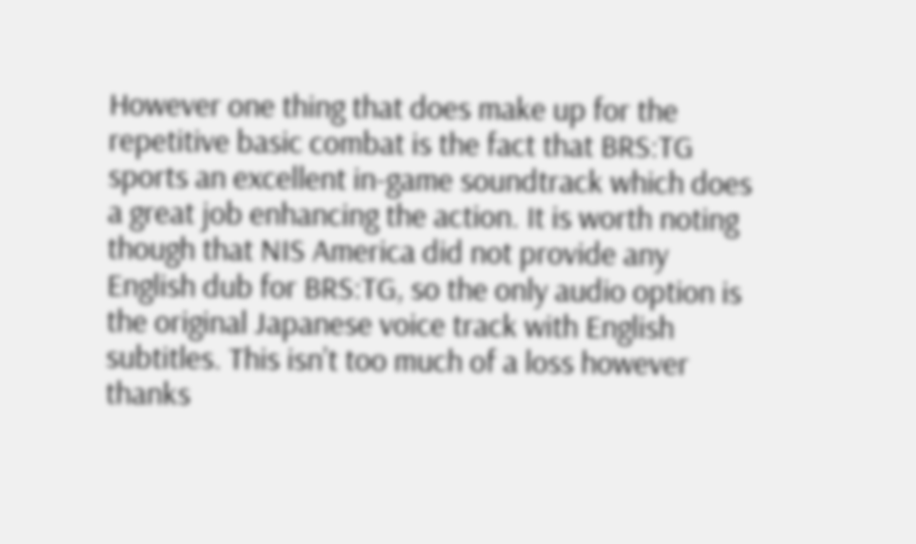However one thing that does make up for the repetitive basic combat is the fact that BRS:TG sports an excellent in-game soundtrack which does a great job enhancing the action. It is worth noting though that NIS America did not provide any English dub for BRS:TG, so the only audio option is the original Japanese voice track with English subtitles. This isn’t too much of a loss however thanks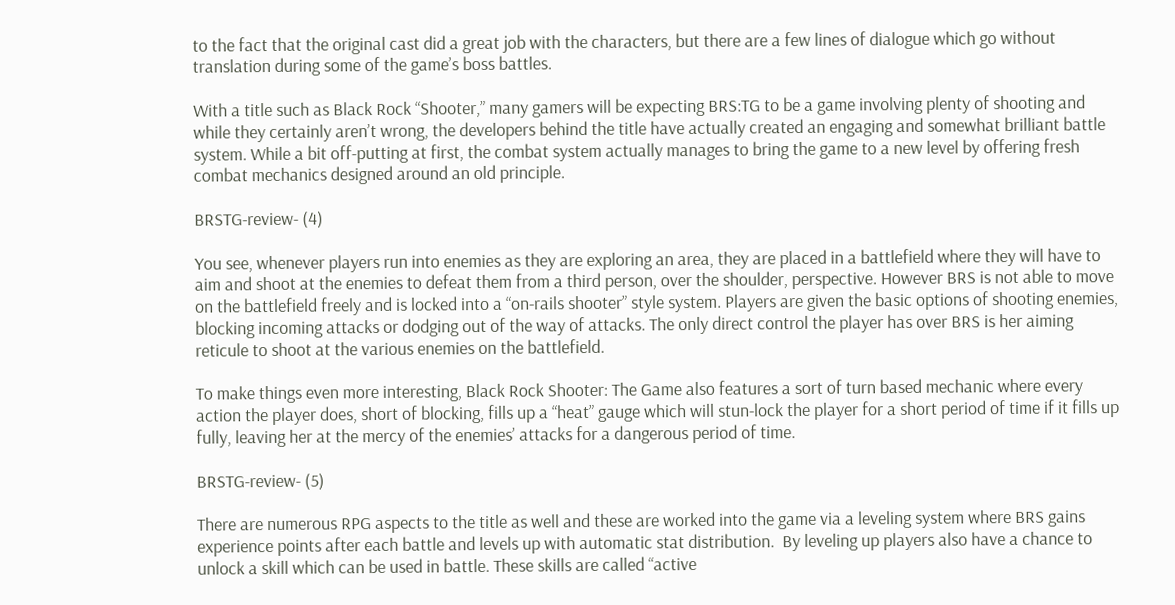to the fact that the original cast did a great job with the characters, but there are a few lines of dialogue which go without translation during some of the game’s boss battles.

With a title such as Black Rock “Shooter,” many gamers will be expecting BRS:TG to be a game involving plenty of shooting and while they certainly aren’t wrong, the developers behind the title have actually created an engaging and somewhat brilliant battle system. While a bit off-putting at first, the combat system actually manages to bring the game to a new level by offering fresh combat mechanics designed around an old principle.

BRSTG-review- (4)

You see, whenever players run into enemies as they are exploring an area, they are placed in a battlefield where they will have to aim and shoot at the enemies to defeat them from a third person, over the shoulder, perspective. However BRS is not able to move on the battlefield freely and is locked into a “on-rails shooter” style system. Players are given the basic options of shooting enemies, blocking incoming attacks or dodging out of the way of attacks. The only direct control the player has over BRS is her aiming reticule to shoot at the various enemies on the battlefield.

To make things even more interesting, Black Rock Shooter: The Game also features a sort of turn based mechanic where every action the player does, short of blocking, fills up a “heat” gauge which will stun-lock the player for a short period of time if it fills up fully, leaving her at the mercy of the enemies’ attacks for a dangerous period of time.

BRSTG-review- (5)

There are numerous RPG aspects to the title as well and these are worked into the game via a leveling system where BRS gains experience points after each battle and levels up with automatic stat distribution.  By leveling up players also have a chance to unlock a skill which can be used in battle. These skills are called “active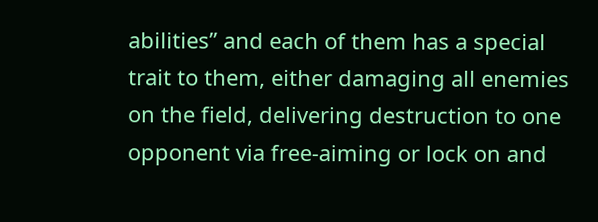abilities” and each of them has a special trait to them, either damaging all enemies on the field, delivering destruction to one opponent via free-aiming or lock on and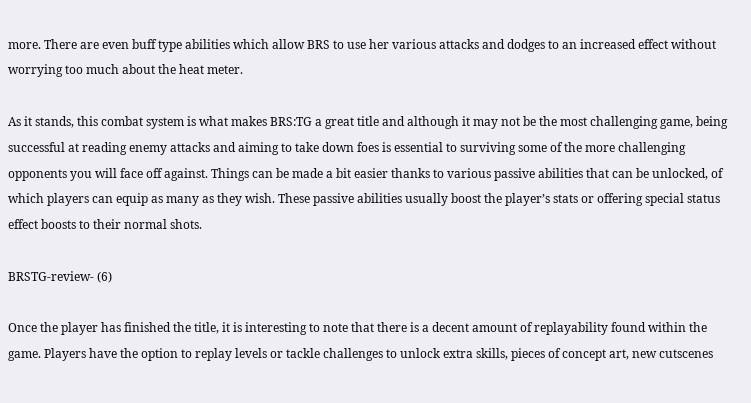more. There are even buff type abilities which allow BRS to use her various attacks and dodges to an increased effect without worrying too much about the heat meter.

As it stands, this combat system is what makes BRS:TG a great title and although it may not be the most challenging game, being successful at reading enemy attacks and aiming to take down foes is essential to surviving some of the more challenging opponents you will face off against. Things can be made a bit easier thanks to various passive abilities that can be unlocked, of which players can equip as many as they wish. These passive abilities usually boost the player’s stats or offering special status effect boosts to their normal shots.

BRSTG-review- (6)

Once the player has finished the title, it is interesting to note that there is a decent amount of replayability found within the game. Players have the option to replay levels or tackle challenges to unlock extra skills, pieces of concept art, new cutscenes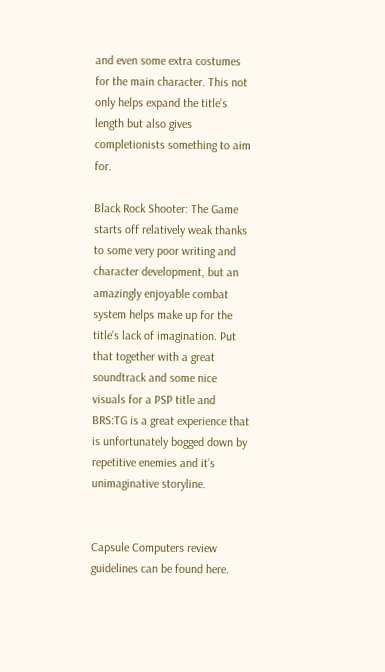and even some extra costumes for the main character. This not only helps expand the title’s length but also gives completionists something to aim for.

Black Rock Shooter: The Game starts off relatively weak thanks to some very poor writing and character development, but an amazingly enjoyable combat system helps make up for the title’s lack of imagination. Put that together with a great soundtrack and some nice visuals for a PSP title and BRS:TG is a great experience that is unfortunately bogged down by repetitive enemies and it’s unimaginative storyline.


Capsule Computers review guidelines can be found here.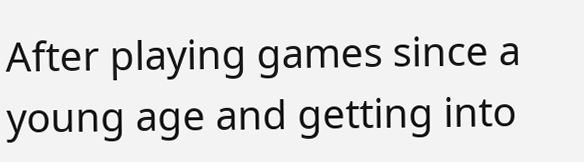After playing games since a young age and getting into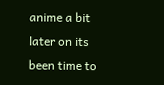anime a bit later on its been time to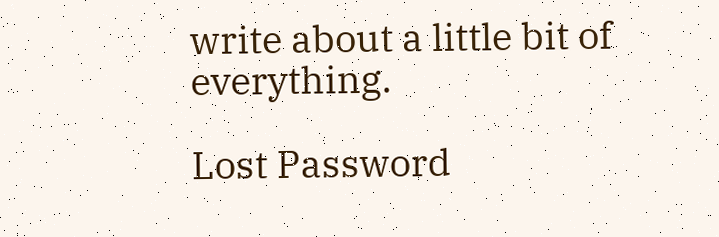write about a little bit of everything.

Lost Password